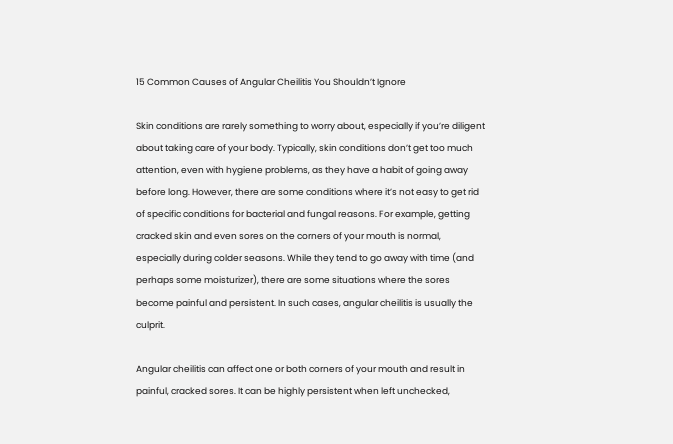15 Common Causes of Angular Cheilitis You Shouldn’t Ignore

Skin conditions are rarely something to worry about, especially if you’re diligent about taking care of your body. Typically, skin conditions don’t get too much attention, even with hygiene problems, as they have a habit of going away before long. However, there are some conditions where it’s not easy to get rid of specific conditions for bacterial and fungal reasons. For example, getting cracked skin and even sores on the corners of your mouth is normal, especially during colder seasons. While they tend to go away with time (and perhaps some moisturizer), there are some situations where the sores become painful and persistent. In such cases, angular cheilitis is usually the culprit.

Angular cheilitis can affect one or both corners of your mouth and result in painful, cracked sores. It can be highly persistent when left unchecked,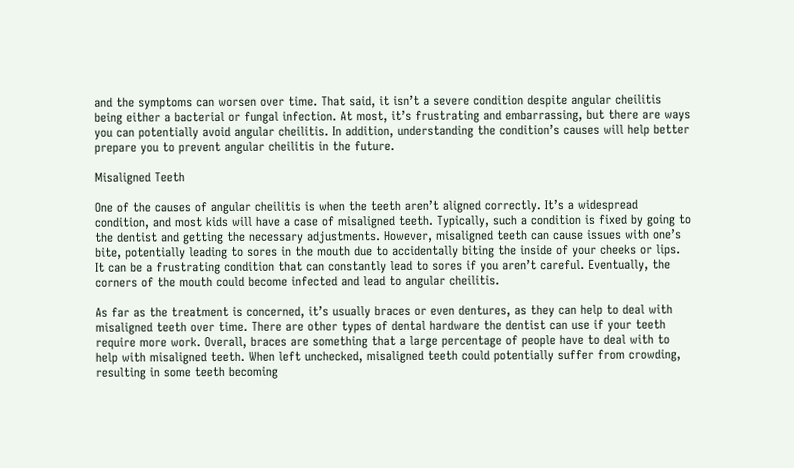and the symptoms can worsen over time. That said, it isn’t a severe condition despite angular cheilitis being either a bacterial or fungal infection. At most, it’s frustrating and embarrassing, but there are ways you can potentially avoid angular cheilitis. In addition, understanding the condition’s causes will help better prepare you to prevent angular cheilitis in the future.

Misaligned Teeth

One of the causes of angular cheilitis is when the teeth aren’t aligned correctly. It’s a widespread condition, and most kids will have a case of misaligned teeth. Typically, such a condition is fixed by going to the dentist and getting the necessary adjustments. However, misaligned teeth can cause issues with one’s bite, potentially leading to sores in the mouth due to accidentally biting the inside of your cheeks or lips. It can be a frustrating condition that can constantly lead to sores if you aren’t careful. Eventually, the corners of the mouth could become infected and lead to angular cheilitis.

As far as the treatment is concerned, it’s usually braces or even dentures, as they can help to deal with misaligned teeth over time. There are other types of dental hardware the dentist can use if your teeth require more work. Overall, braces are something that a large percentage of people have to deal with to help with misaligned teeth. When left unchecked, misaligned teeth could potentially suffer from crowding, resulting in some teeth becoming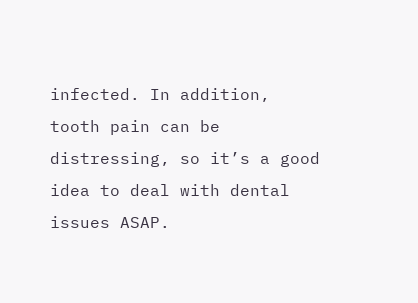infected. In addition, tooth pain can be distressing, so it’s a good idea to deal with dental issues ASAP.